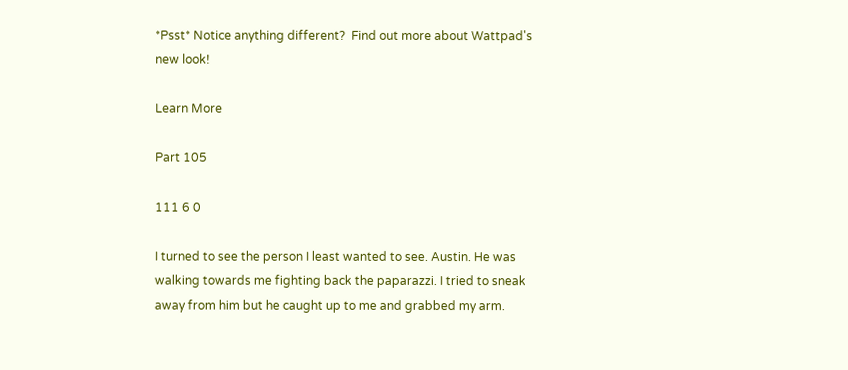*Psst* Notice anything different?  Find out more about Wattpad's new look!

Learn More

Part 105

111 6 0

I turned to see the person I least wanted to see. Austin. He was walking towards me fighting back the paparazzi. I tried to sneak away from him but he caught up to me and grabbed my arm.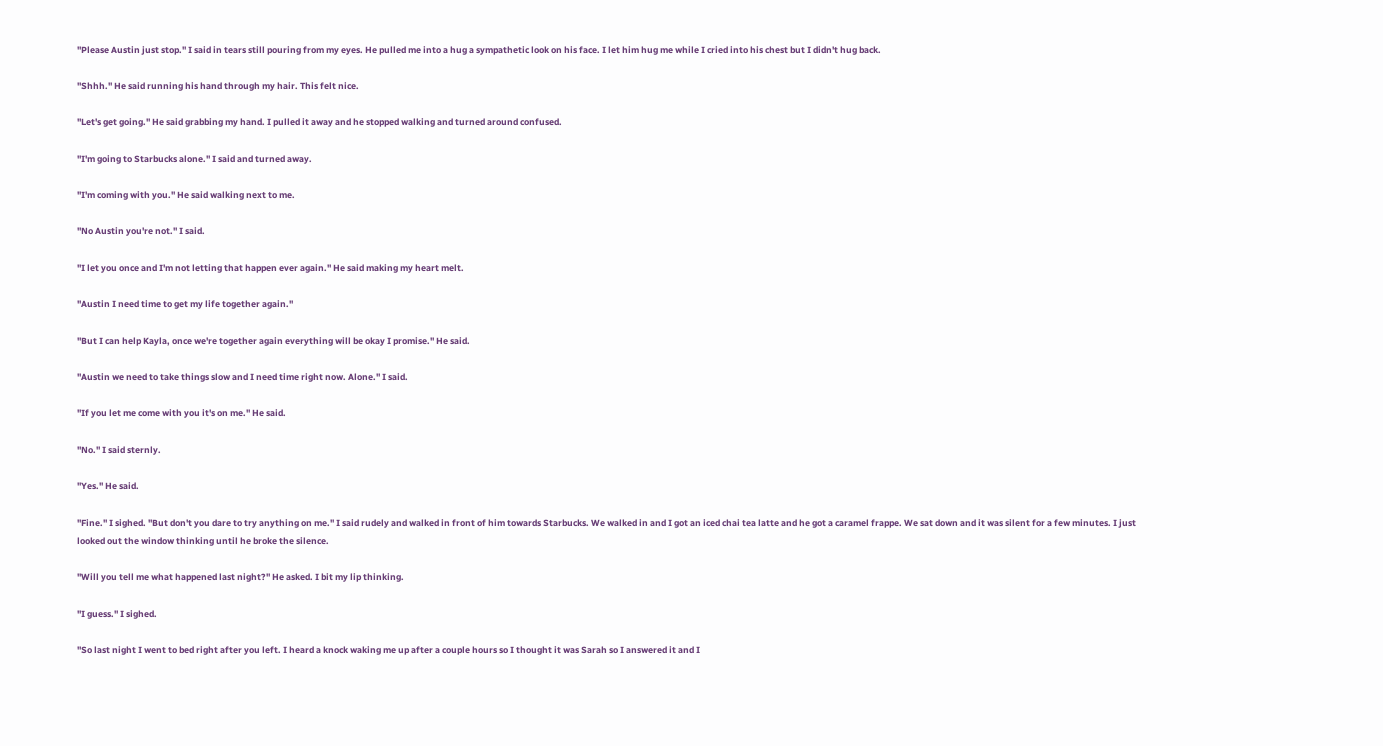''Please Austin just stop.'' I said in tears still pouring from my eyes. He pulled me into a hug a sympathetic look on his face. I let him hug me while I cried into his chest but I didn't hug back.

''Shhh.'' He said running his hand through my hair. This felt nice.

''Let's get going.'' He said grabbing my hand. I pulled it away and he stopped walking and turned around confused.

''I'm going to Starbucks alone.'' I said and turned away.

''I'm coming with you.'' He said walking next to me.

''No Austin you're not.'' I said.

''I let you once and I'm not letting that happen ever again.'' He said making my heart melt.

''Austin I need time to get my life together again.''

''But I can help Kayla, once we're together again everything will be okay I promise.'' He said.

''Austin we need to take things slow and I need time right now. Alone.'' I said.

''If you let me come with you it's on me.'' He said.

''No.'' I said sternly.

''Yes.'' He said.

''Fine.'' I sighed. ''But don't you dare to try anything on me.'' I said rudely and walked in front of him towards Starbucks. We walked in and I got an iced chai tea latte and he got a caramel frappe. We sat down and it was silent for a few minutes. I just looked out the window thinking until he broke the silence.

''Will you tell me what happened last night?'' He asked. I bit my lip thinking.

''I guess.'' I sighed.

''So last night I went to bed right after you left. I heard a knock waking me up after a couple hours so I thought it was Sarah so I answered it and I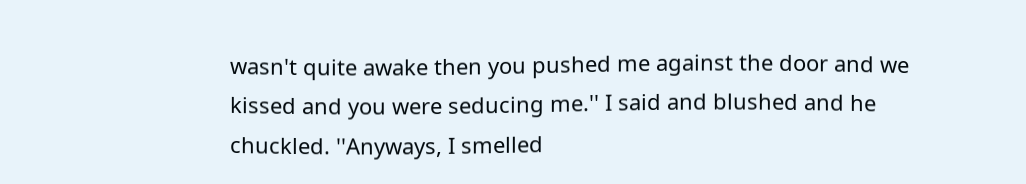wasn't quite awake then you pushed me against the door and we kissed and you were seducing me.'' I said and blushed and he chuckled. ''Anyways, I smelled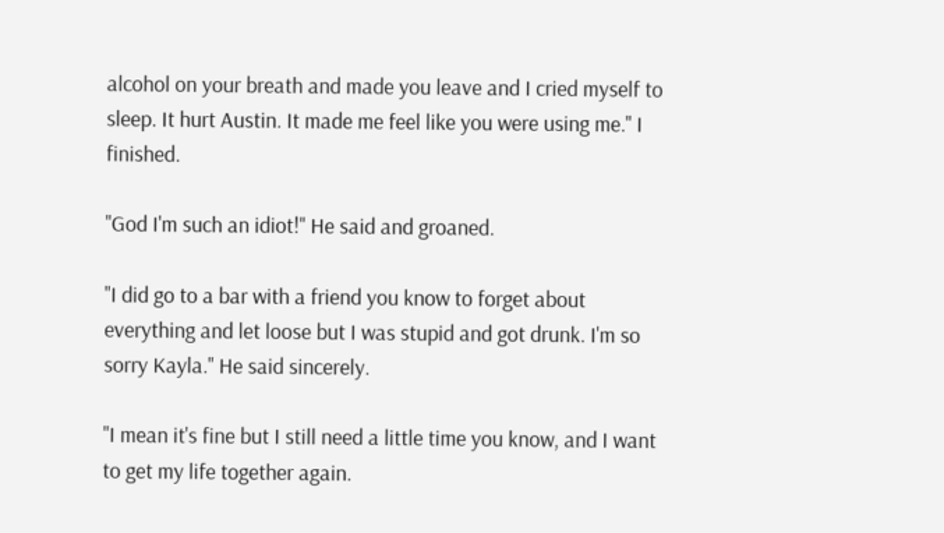alcohol on your breath and made you leave and I cried myself to sleep. It hurt Austin. It made me feel like you were using me.'' I finished.

''God I'm such an idiot!'' He said and groaned.

''I did go to a bar with a friend you know to forget about everything and let loose but I was stupid and got drunk. I'm so sorry Kayla.'' He said sincerely.

''I mean it's fine but I still need a little time you know, and I want to get my life together again.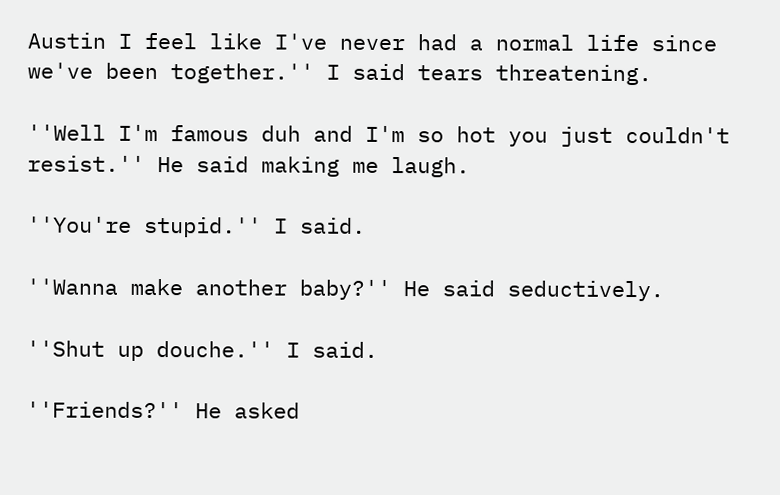Austin I feel like I've never had a normal life since we've been together.'' I said tears threatening.

''Well I'm famous duh and I'm so hot you just couldn't resist.'' He said making me laugh.

''You're stupid.'' I said.

''Wanna make another baby?'' He said seductively.

''Shut up douche.'' I said.

''Friends?'' He asked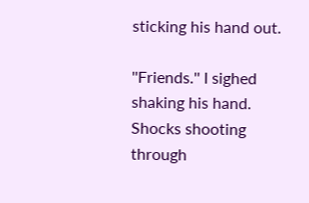sticking his hand out.

''Friends.'' I sighed shaking his hand. Shocks shooting through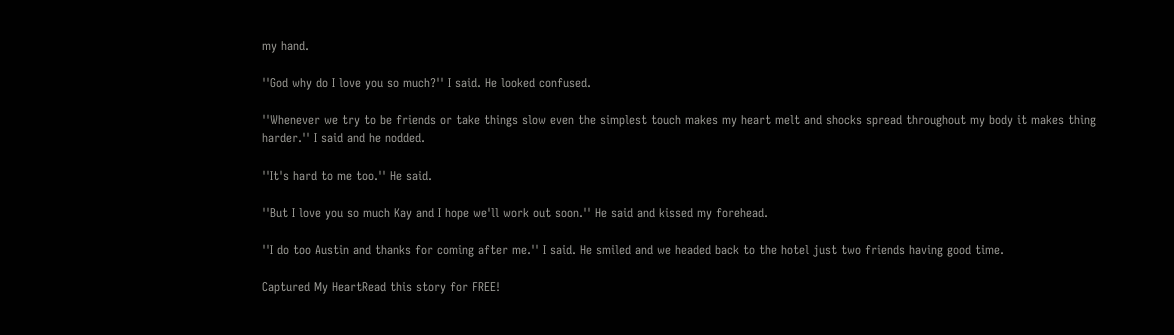my hand.

''God why do I love you so much?'' I said. He looked confused.

''Whenever we try to be friends or take things slow even the simplest touch makes my heart melt and shocks spread throughout my body it makes thing harder.'' I said and he nodded.

''It's hard to me too.'' He said.

''But I love you so much Kay and I hope we'll work out soon.'' He said and kissed my forehead.

''I do too Austin and thanks for coming after me.'' I said. He smiled and we headed back to the hotel just two friends having good time.

Captured My HeartRead this story for FREE!